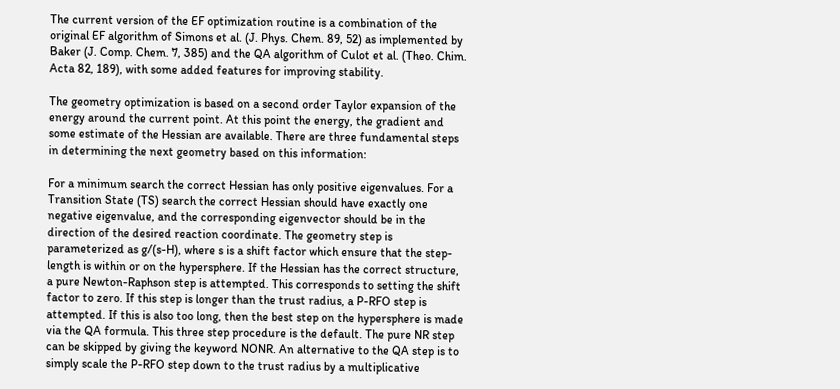The current version of the EF optimization routine is a combination of the original EF algorithm of Simons et al. (J. Phys. Chem. 89, 52) as implemented by Baker (J. Comp. Chem. 7, 385) and the QA algorithm of Culot et al. (Theo. Chim. Acta 82, 189), with some added features for improving stability.

The geometry optimization is based on a second order Taylor expansion of the energy around the current point. At this point the energy, the gradient and some estimate of the Hessian are available. There are three fundamental steps in determining the next geometry based on this information:

For a minimum search the correct Hessian has only positive eigenvalues. For a Transition State (TS) search the correct Hessian should have exactly one negative eigenvalue, and the corresponding eigenvector should be in the direction of the desired reaction coordinate. The geometry step is parameterized as g/(s-H), where s is a shift factor which ensure that the step-length is within or on the hypersphere. If the Hessian has the correct structure, a pure Newton-Raphson step is attempted. This corresponds to setting the shift factor to zero. If this step is longer than the trust radius, a P-RFO step is attempted. If this is also too long, then the best step on the hypersphere is made via the QA formula. This three step procedure is the default. The pure NR step can be skipped by giving the keyword NONR. An alternative to the QA step is to simply scale the P-RFO step down to the trust radius by a multiplicative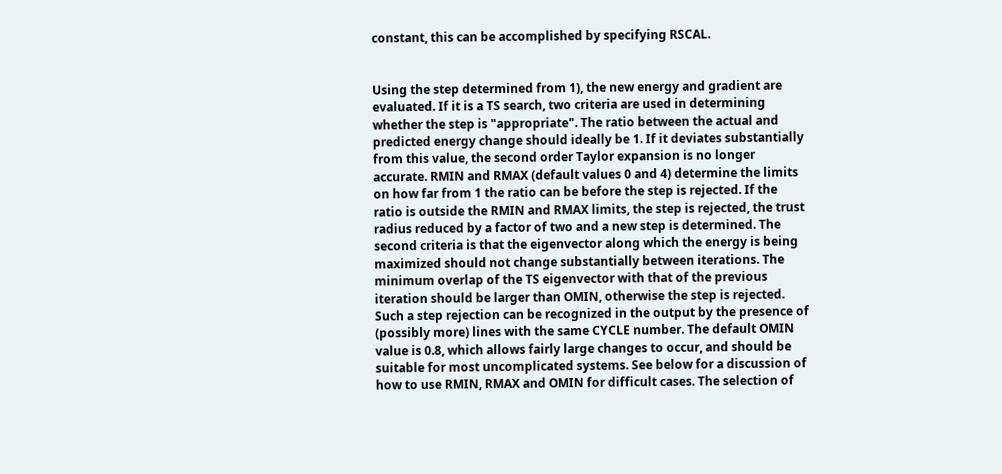constant, this can be accomplished by specifying RSCAL.


Using the step determined from 1), the new energy and gradient are evaluated. If it is a TS search, two criteria are used in determining whether the step is "appropriate". The ratio between the actual and predicted energy change should ideally be 1. If it deviates substantially from this value, the second order Taylor expansion is no longer accurate. RMIN and RMAX (default values 0 and 4) determine the limits on how far from 1 the ratio can be before the step is rejected. If the ratio is outside the RMIN and RMAX limits, the step is rejected, the trust radius reduced by a factor of two and a new step is determined. The second criteria is that the eigenvector along which the energy is being maximized should not change substantially between iterations. The minimum overlap of the TS eigenvector with that of the previous iteration should be larger than OMIN, otherwise the step is rejected. Such a step rejection can be recognized in the output by the presence of (possibly more) lines with the same CYCLE number. The default OMIN value is 0.8, which allows fairly large changes to occur, and should be suitable for most uncomplicated systems. See below for a discussion of how to use RMIN, RMAX and OMIN for difficult cases. The selection of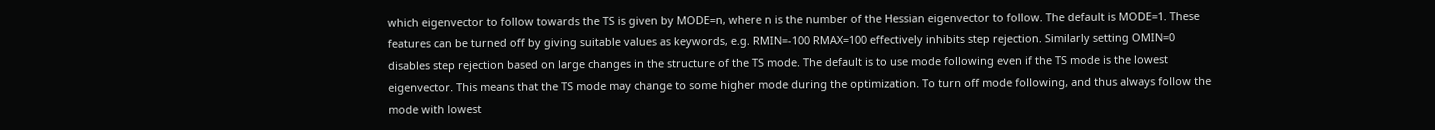which eigenvector to follow towards the TS is given by MODE=n, where n is the number of the Hessian eigenvector to follow. The default is MODE=1. These features can be turned off by giving suitable values as keywords, e.g. RMIN=-100 RMAX=100 effectively inhibits step rejection. Similarly setting OMIN=0 disables step rejection based on large changes in the structure of the TS mode. The default is to use mode following even if the TS mode is the lowest eigenvector. This means that the TS mode may change to some higher mode during the optimization. To turn off mode following, and thus always follow the mode with lowest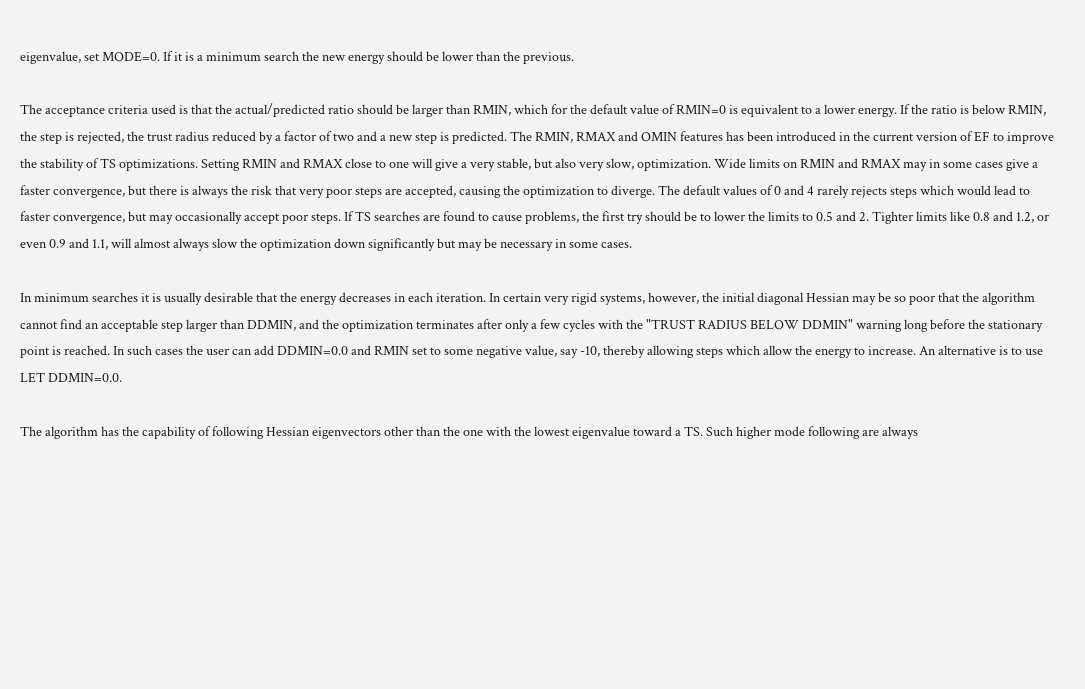eigenvalue, set MODE=0. If it is a minimum search the new energy should be lower than the previous.

The acceptance criteria used is that the actual/predicted ratio should be larger than RMIN, which for the default value of RMIN=0 is equivalent to a lower energy. If the ratio is below RMIN, the step is rejected, the trust radius reduced by a factor of two and a new step is predicted. The RMIN, RMAX and OMIN features has been introduced in the current version of EF to improve the stability of TS optimizations. Setting RMIN and RMAX close to one will give a very stable, but also very slow, optimization. Wide limits on RMIN and RMAX may in some cases give a faster convergence, but there is always the risk that very poor steps are accepted, causing the optimization to diverge. The default values of 0 and 4 rarely rejects steps which would lead to faster convergence, but may occasionally accept poor steps. If TS searches are found to cause problems, the first try should be to lower the limits to 0.5 and 2. Tighter limits like 0.8 and 1.2, or even 0.9 and 1.1, will almost always slow the optimization down significantly but may be necessary in some cases.

In minimum searches it is usually desirable that the energy decreases in each iteration. In certain very rigid systems, however, the initial diagonal Hessian may be so poor that the algorithm cannot find an acceptable step larger than DDMIN, and the optimization terminates after only a few cycles with the "TRUST RADIUS BELOW DDMIN" warning long before the stationary point is reached. In such cases the user can add DDMIN=0.0 and RMIN set to some negative value, say -10, thereby allowing steps which allow the energy to increase. An alternative is to use LET DDMIN=0.0.

The algorithm has the capability of following Hessian eigenvectors other than the one with the lowest eigenvalue toward a TS. Such higher mode following are always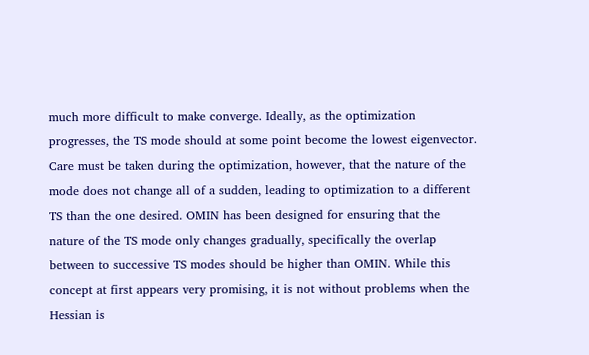much more difficult to make converge. Ideally, as the optimization progresses, the TS mode should at some point become the lowest eigenvector. Care must be taken during the optimization, however, that the nature of the mode does not change all of a sudden, leading to optimization to a different TS than the one desired. OMIN has been designed for ensuring that the nature of the TS mode only changes gradually, specifically the overlap between to successive TS modes should be higher than OMIN. While this concept at first appears very promising, it is not without problems when the Hessian is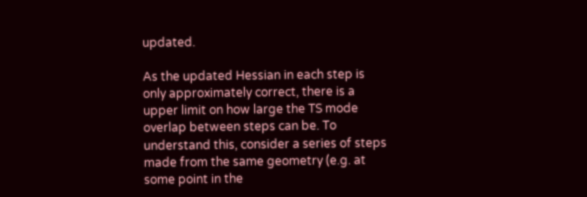updated.

As the updated Hessian in each step is only approximately correct, there is a upper limit on how large the TS mode overlap between steps can be. To understand this, consider a series of steps made from the same geometry (e.g. at some point in the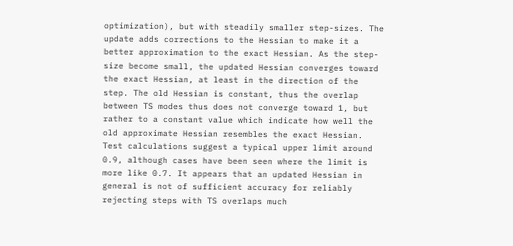optimization), but with steadily smaller step-sizes. The update adds corrections to the Hessian to make it a better approximation to the exact Hessian. As the step-size become small, the updated Hessian converges toward the exact Hessian, at least in the direction of the step. The old Hessian is constant, thus the overlap between TS modes thus does not converge toward 1, but rather to a constant value which indicate how well the old approximate Hessian resembles the exact Hessian. Test calculations suggest a typical upper limit around 0.9, although cases have been seen where the limit is more like 0.7. It appears that an updated Hessian in general is not of sufficient accuracy for reliably rejecting steps with TS overlaps much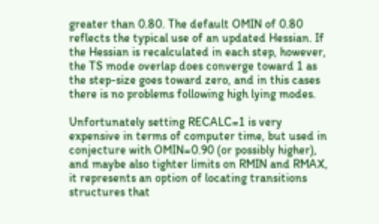greater than 0.80. The default OMIN of 0.80 reflects the typical use of an updated Hessian. If the Hessian is recalculated in each step, however, the TS mode overlap does converge toward 1 as the step-size goes toward zero, and in this cases there is no problems following high lying modes.

Unfortunately setting RECALC=1 is very expensive in terms of computer time, but used in conjecture with OMIN=0.90 (or possibly higher), and maybe also tighter limits on RMIN and RMAX, it represents an option of locating transitions structures that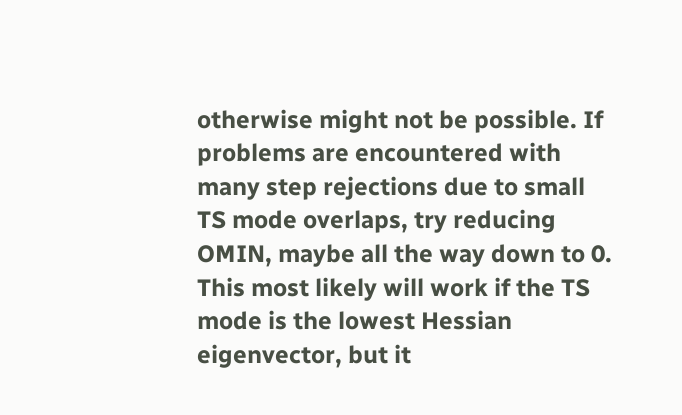otherwise might not be possible. If problems are encountered with many step rejections due to small TS mode overlaps, try reducing OMIN, maybe all the way down to 0. This most likely will work if the TS mode is the lowest Hessian eigenvector, but it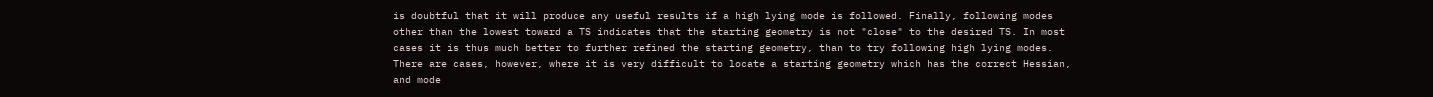is doubtful that it will produce any useful results if a high lying mode is followed. Finally, following modes other than the lowest toward a TS indicates that the starting geometry is not "close" to the desired TS. In most cases it is thus much better to further refined the starting geometry, than to try following high lying modes. There are cases, however, where it is very difficult to locate a starting geometry which has the correct Hessian, and mode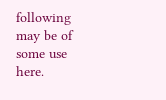following may be of some use here.